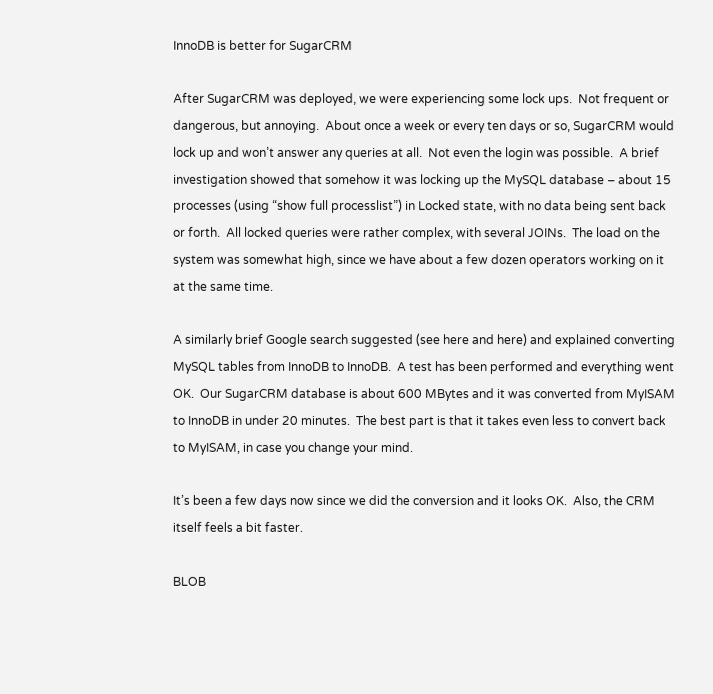InnoDB is better for SugarCRM

After SugarCRM was deployed, we were experiencing some lock ups.  Not frequent or dangerous, but annoying.  About once a week or every ten days or so, SugarCRM would lock up and won’t answer any queries at all.  Not even the login was possible.  A brief investigation showed that somehow it was locking up the MySQL database – about 15 processes (using “show full processlist”) in Locked state, with no data being sent back or forth.  All locked queries were rather complex, with several JOINs.  The load on the system was somewhat high, since we have about a few dozen operators working on it at the same time.

A similarly brief Google search suggested (see here and here) and explained converting MySQL tables from InnoDB to InnoDB.  A test has been performed and everything went OK.  Our SugarCRM database is about 600 MBytes and it was converted from MyISAM to InnoDB in under 20 minutes.  The best part is that it takes even less to convert back to MyISAM, in case you change your mind.

It’s been a few days now since we did the conversion and it looks OK.  Also, the CRM itself feels a bit faster.

BLOB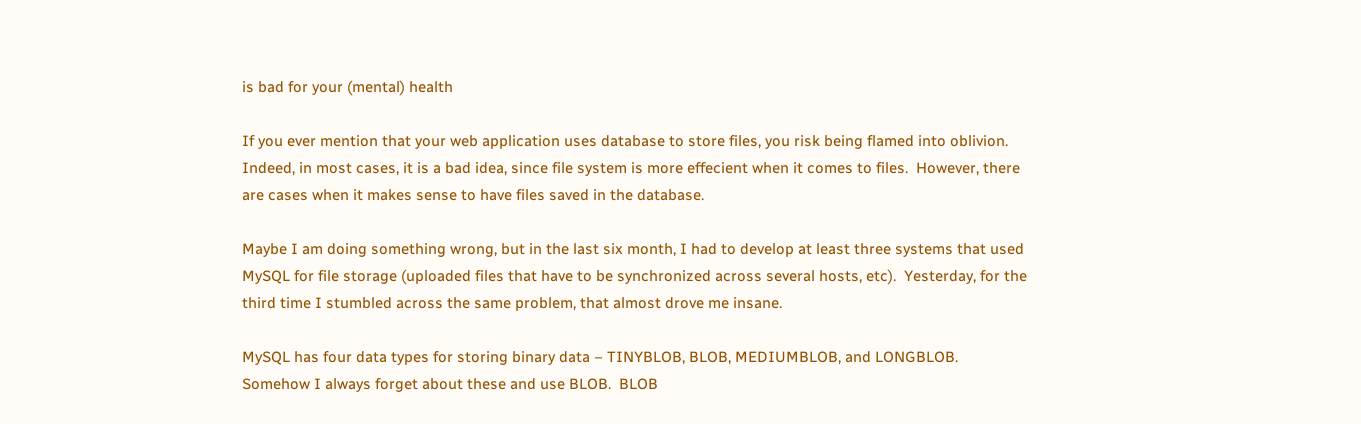is bad for your (mental) health

If you ever mention that your web application uses database to store files, you risk being flamed into oblivion.  Indeed, in most cases, it is a bad idea, since file system is more effecient when it comes to files.  However, there are cases when it makes sense to have files saved in the database.

Maybe I am doing something wrong, but in the last six month, I had to develop at least three systems that used MySQL for file storage (uploaded files that have to be synchronized across several hosts, etc).  Yesterday, for the third time I stumbled across the same problem, that almost drove me insane.

MySQL has four data types for storing binary data – TINYBLOB, BLOB, MEDIUMBLOB, and LONGBLOB.  Somehow I always forget about these and use BLOB.  BLOB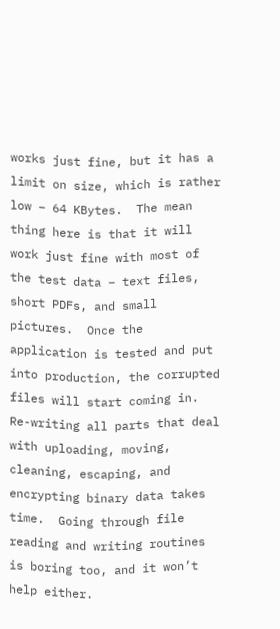works just fine, but it has a limit on size, which is rather low – 64 KBytes.  The mean thing here is that it will work just fine with most of the test data – text files, short PDFs, and small pictures.  Once the application is tested and put into production, the corrupted files will start coming in.  Re-writing all parts that deal with uploading, moving, cleaning, escaping, and encrypting binary data takes time.  Going through file reading and writing routines is boring too, and it won’t help either.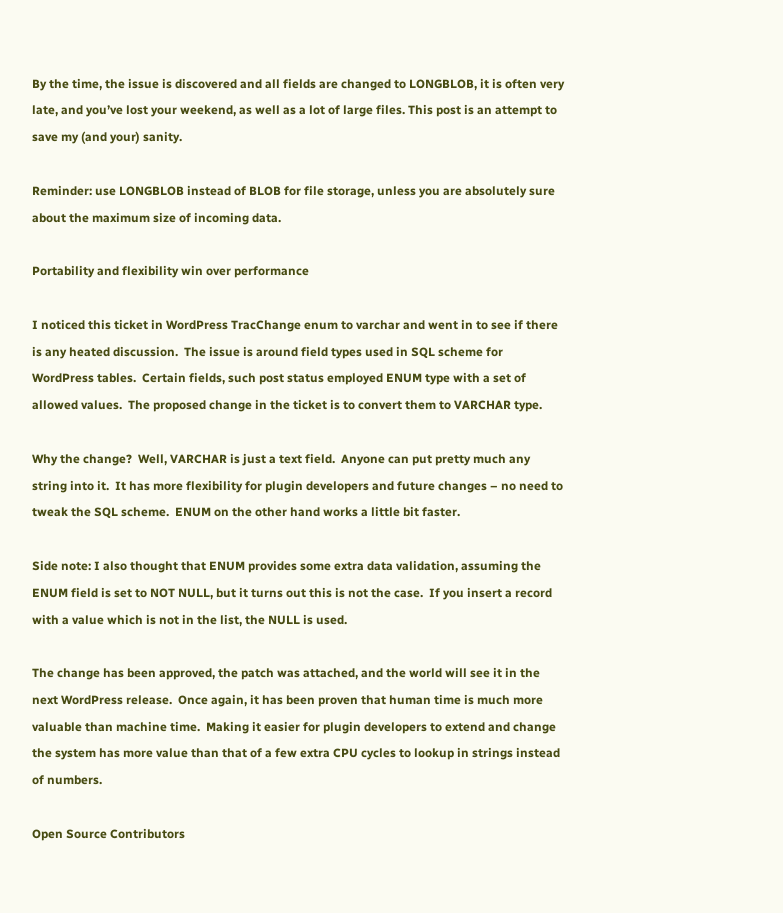By the time, the issue is discovered and all fields are changed to LONGBLOB, it is often very late, and you’ve lost your weekend, as well as a lot of large files. This post is an attempt to save my (and your) sanity.

Reminder: use LONGBLOB instead of BLOB for file storage, unless you are absolutely sure about the maximum size of incoming data.

Portability and flexibility win over performance

I noticed this ticket in WordPress TracChange enum to varchar and went in to see if there is any heated discussion.  The issue is around field types used in SQL scheme for WordPress tables.  Certain fields, such post status employed ENUM type with a set of allowed values.  The proposed change in the ticket is to convert them to VARCHAR type.

Why the change?  Well, VARCHAR is just a text field.  Anyone can put pretty much any string into it.  It has more flexibility for plugin developers and future changes – no need to tweak the SQL scheme.  ENUM on the other hand works a little bit faster.

Side note: I also thought that ENUM provides some extra data validation, assuming the ENUM field is set to NOT NULL, but it turns out this is not the case.  If you insert a record with a value which is not in the list, the NULL is used.

The change has been approved, the patch was attached, and the world will see it in the next WordPress release.  Once again, it has been proven that human time is much more valuable than machine time.  Making it easier for plugin developers to extend and change the system has more value than that of a few extra CPU cycles to lookup in strings instead of numbers.

Open Source Contributors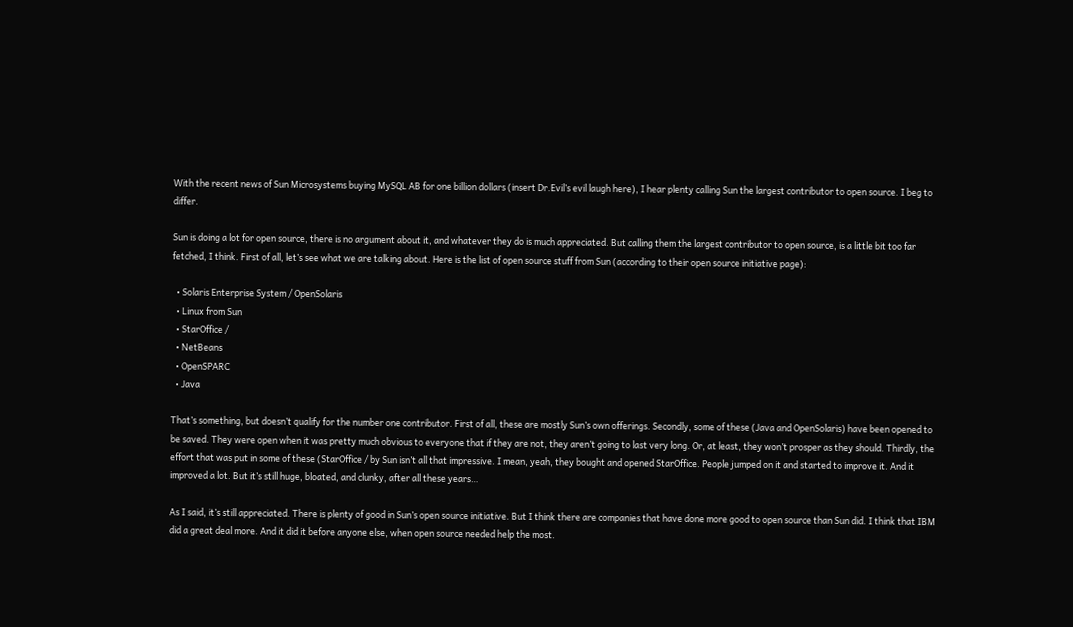With the recent news of Sun Microsystems buying MySQL AB for one billion dollars (insert Dr.Evil’s evil laugh here), I hear plenty calling Sun the largest contributor to open source. I beg to differ.

Sun is doing a lot for open source, there is no argument about it, and whatever they do is much appreciated. But calling them the largest contributor to open source, is a little bit too far fetched, I think. First of all, let’s see what we are talking about. Here is the list of open source stuff from Sun (according to their open source initiative page):

  • Solaris Enterprise System / OpenSolaris
  • Linux from Sun
  • StarOffice /
  • NetBeans
  • OpenSPARC
  • Java

That’s something, but doesn’t qualify for the number one contributor. First of all, these are mostly Sun’s own offerings. Secondly, some of these (Java and OpenSolaris) have been opened to be saved. They were open when it was pretty much obvious to everyone that if they are not, they aren’t going to last very long. Or, at least, they won’t prosper as they should. Thirdly, the effort that was put in some of these (StarOffice / by Sun isn’t all that impressive. I mean, yeah, they bought and opened StarOffice. People jumped on it and started to improve it. And it improved a lot. But it’s still huge, bloated, and clunky, after all these years…

As I said, it’s still appreciated. There is plenty of good in Sun’s open source initiative. But I think there are companies that have done more good to open source than Sun did. I think that IBM did a great deal more. And it did it before anyone else, when open source needed help the most.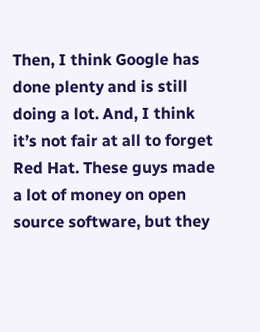Then, I think Google has done plenty and is still doing a lot. And, I think it’s not fair at all to forget Red Hat. These guys made a lot of money on open source software, but they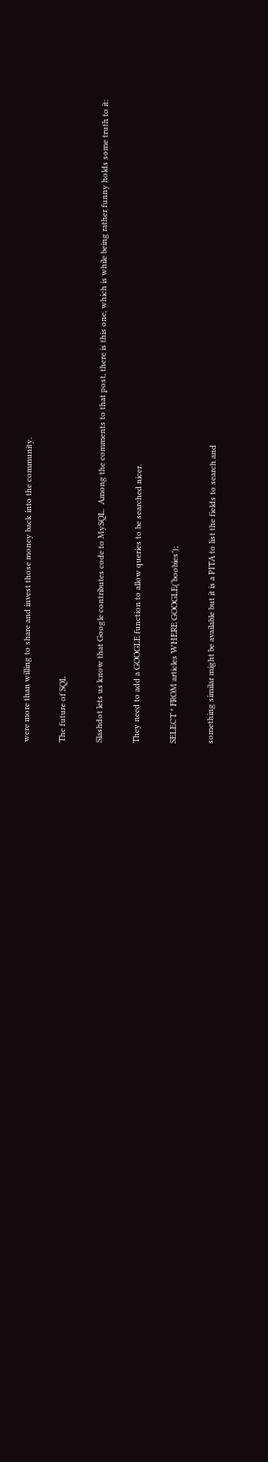were more than willing to share and invest those money back into the community.

The future of SQL

Slashdot lets us know that Google contributes code to MySQL.  Among the comments to that post, there is this one, which is while being rather funny holds some truth to it:

They need to add a GOOGLE function to allow queries to be searched nicer.

SELECT * FROM articles WHERE GOOGLE(‘boobies’);

something similar might be available but it is a PITA to list the fields to search and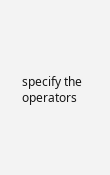specify the operators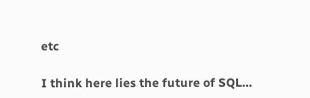etc

I think here lies the future of SQL…